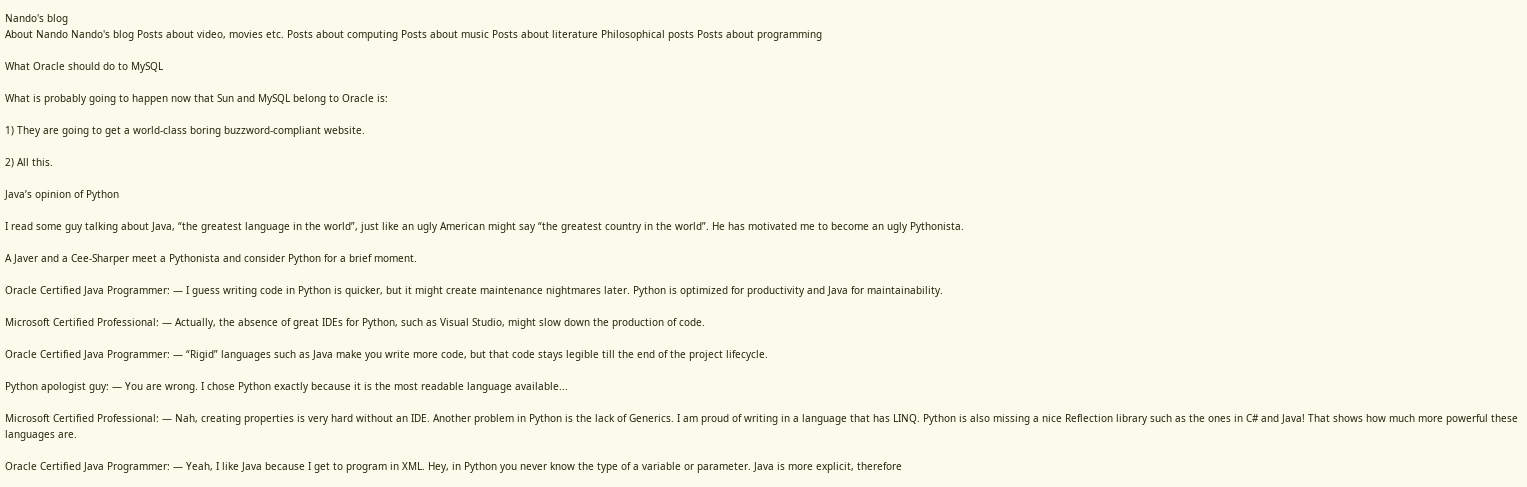Nando's blog
About Nando Nando's blog Posts about video, movies etc. Posts about computing Posts about music Posts about literature Philosophical posts Posts about programming

What Oracle should do to MySQL

What is probably going to happen now that Sun and MySQL belong to Oracle is:

1) They are going to get a world-class boring buzzword-compliant website.

2) All this.

Java’s opinion of Python

I read some guy talking about Java, “the greatest language in the world”, just like an ugly American might say “the greatest country in the world”. He has motivated me to become an ugly Pythonista.

A Javer and a Cee-Sharper meet a Pythonista and consider Python for a brief moment.

Oracle Certified Java Programmer: ― I guess writing code in Python is quicker, but it might create maintenance nightmares later. Python is optimized for productivity and Java for maintainability.

Microsoft Certified Professional: ― Actually, the absence of great IDEs for Python, such as Visual Studio, might slow down the production of code.

Oracle Certified Java Programmer: ― “Rigid” languages such as Java make you write more code, but that code stays legible till the end of the project lifecycle.

Python apologist guy: ― You are wrong. I chose Python exactly because it is the most readable language available...

Microsoft Certified Professional: ― Nah, creating properties is very hard without an IDE. Another problem in Python is the lack of Generics. I am proud of writing in a language that has LINQ. Python is also missing a nice Reflection library such as the ones in C# and Java! That shows how much more powerful these languages are.

Oracle Certified Java Programmer: ― Yeah, I like Java because I get to program in XML. Hey, in Python you never know the type of a variable or parameter. Java is more explicit, therefore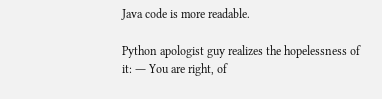Java code is more readable.

Python apologist guy realizes the hopelessness of it: ― You are right, of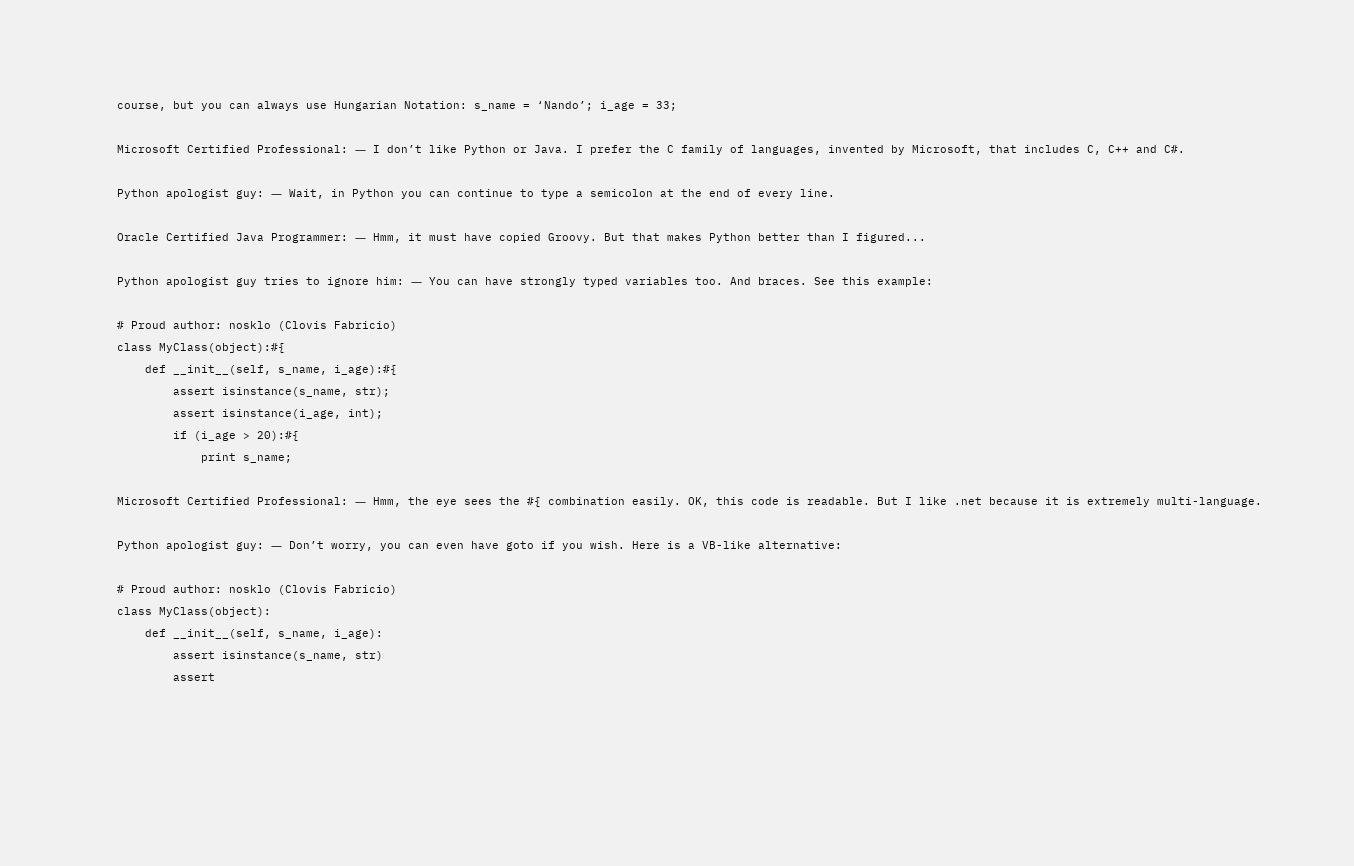course, but you can always use Hungarian Notation: s_name = ‘Nando’; i_age = 33;

Microsoft Certified Professional: ― I don’t like Python or Java. I prefer the C family of languages, invented by Microsoft, that includes C, C++ and C#.

Python apologist guy: ― Wait, in Python you can continue to type a semicolon at the end of every line.

Oracle Certified Java Programmer: ― Hmm, it must have copied Groovy. But that makes Python better than I figured...

Python apologist guy tries to ignore him: ― You can have strongly typed variables too. And braces. See this example:

# Proud author: nosklo (Clovis Fabricio)
class MyClass(object):#{
    def __init__(self, s_name, i_age):#{
        assert isinstance(s_name, str);
        assert isinstance(i_age, int);
        if (i_age > 20):#{
            print s_name;

Microsoft Certified Professional: ― Hmm, the eye sees the #{ combination easily. OK, this code is readable. But I like .net because it is extremely multi-language.

Python apologist guy: ― Don’t worry, you can even have goto if you wish. Here is a VB-like alternative:

# Proud author: nosklo (Clovis Fabricio)
class MyClass(object):
    def __init__(self, s_name, i_age):
        assert isinstance(s_name, str)
        assert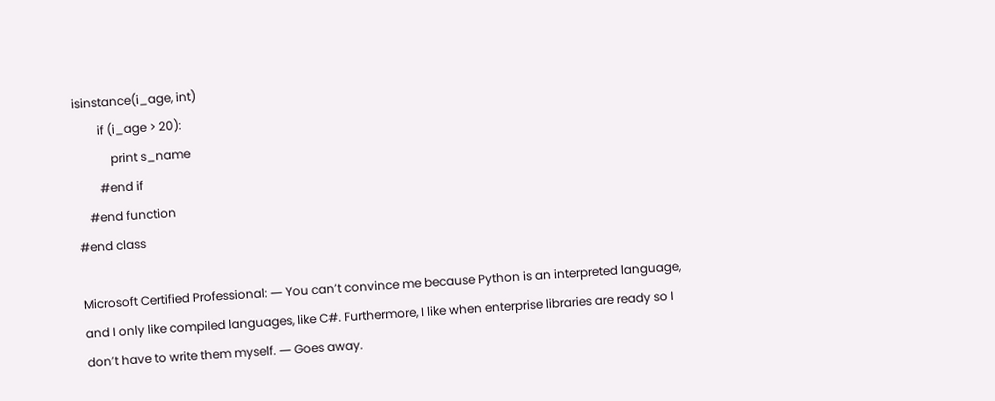isinstance(i_age, int)
        if (i_age > 20):
            print s_name
        #end if
    #end function
#end class

Microsoft Certified Professional: ― You can’t convince me because Python is an interpreted language, and I only like compiled languages, like C#. Furthermore, I like when enterprise libraries are ready so I don’t have to write them myself. ― Goes away.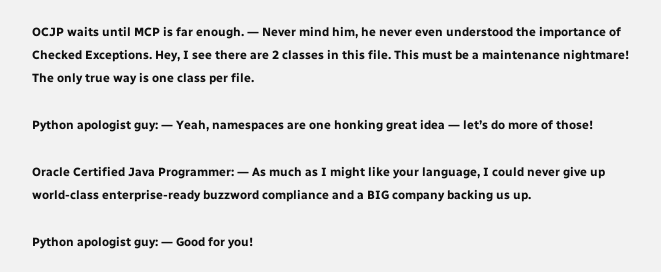OCJP waits until MCP is far enough. ― Never mind him, he never even understood the importance of Checked Exceptions. Hey, I see there are 2 classes in this file. This must be a maintenance nightmare! The only true way is one class per file.

Python apologist guy: ― Yeah, namespaces are one honking great idea ― let’s do more of those!

Oracle Certified Java Programmer: ― As much as I might like your language, I could never give up world-class enterprise-ready buzzword compliance and a BIG company backing us up.

Python apologist guy: ― Good for you!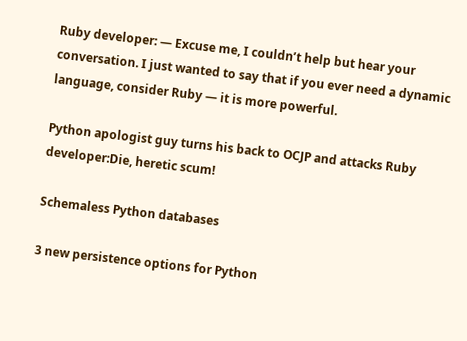Ruby developer: ― Excuse me, I couldn’t help but hear your conversation. I just wanted to say that if you ever need a dynamic language, consider Ruby ― it is more powerful.

Python apologist guy turns his back to OCJP and attacks Ruby developer:Die, heretic scum!

Schemaless Python databases

3 new persistence options for Python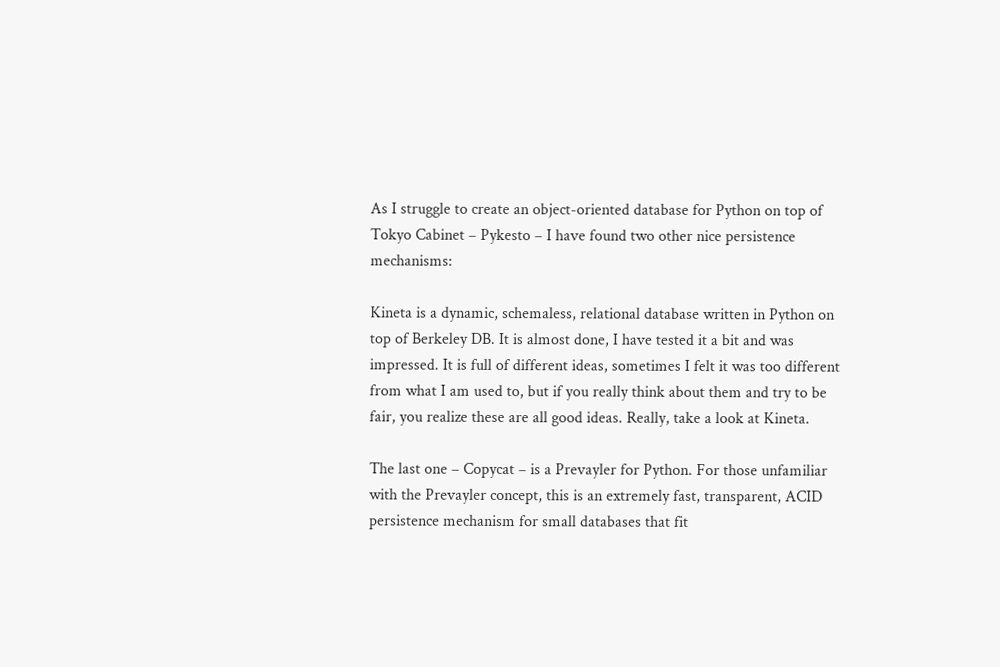As I struggle to create an object-oriented database for Python on top of Tokyo Cabinet – Pykesto – I have found two other nice persistence mechanisms:

Kineta is a dynamic, schemaless, relational database written in Python on top of Berkeley DB. It is almost done, I have tested it a bit and was impressed. It is full of different ideas, sometimes I felt it was too different from what I am used to, but if you really think about them and try to be fair, you realize these are all good ideas. Really, take a look at Kineta.

The last one – Copycat – is a Prevayler for Python. For those unfamiliar with the Prevayler concept, this is an extremely fast, transparent, ACID persistence mechanism for small databases that fit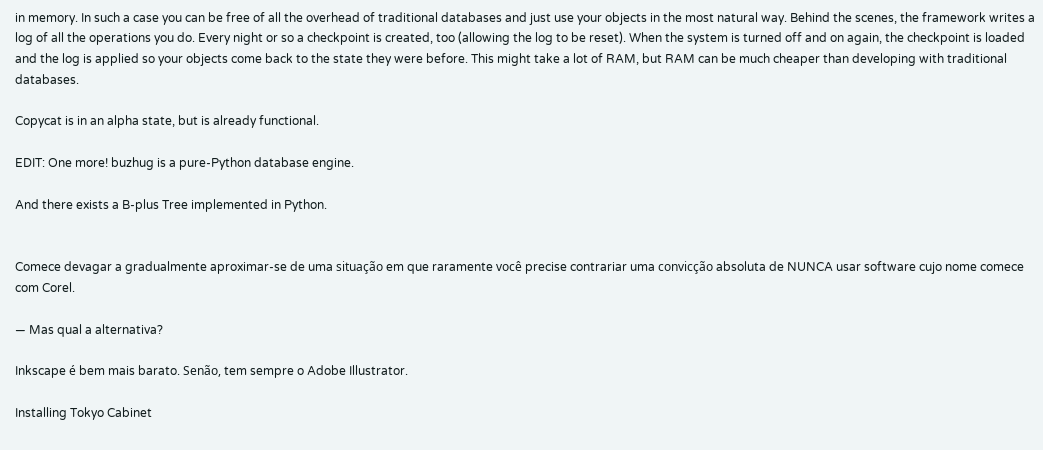in memory. In such a case you can be free of all the overhead of traditional databases and just use your objects in the most natural way. Behind the scenes, the framework writes a log of all the operations you do. Every night or so a checkpoint is created, too (allowing the log to be reset). When the system is turned off and on again, the checkpoint is loaded and the log is applied so your objects come back to the state they were before. This might take a lot of RAM, but RAM can be much cheaper than developing with traditional databases.

Copycat is in an alpha state, but is already functional.

EDIT: One more! buzhug is a pure-Python database engine.

And there exists a B-plus Tree implemented in Python.


Comece devagar a gradualmente aproximar-se de uma situação em que raramente você precise contrariar uma convicção absoluta de NUNCA usar software cujo nome comece com Corel.

― Mas qual a alternativa?

Inkscape é bem mais barato. Senão, tem sempre o Adobe Illustrator.

Installing Tokyo Cabinet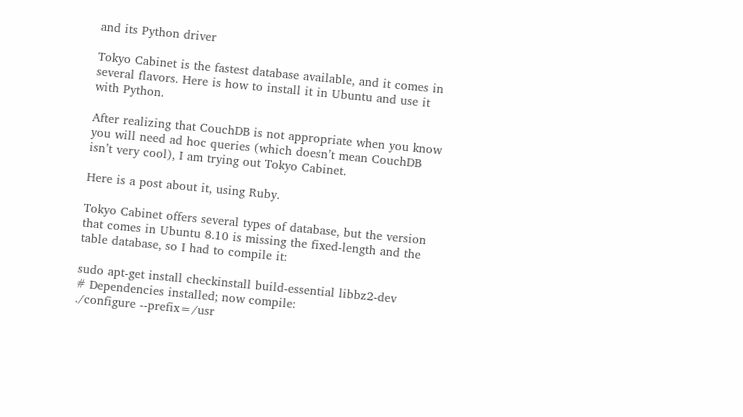and its Python driver

Tokyo Cabinet is the fastest database available, and it comes in several flavors. Here is how to install it in Ubuntu and use it with Python.

After realizing that CouchDB is not appropriate when you know you will need ad hoc queries (which doesn’t mean CouchDB isn’t very cool), I am trying out Tokyo Cabinet.

Here is a post about it, using Ruby.

Tokyo Cabinet offers several types of database, but the version that comes in Ubuntu 8.10 is missing the fixed-length and the table database, so I had to compile it:

sudo apt-get install checkinstall build-essential libbz2-dev
# Dependencies installed; now compile:
./configure --prefix=/usr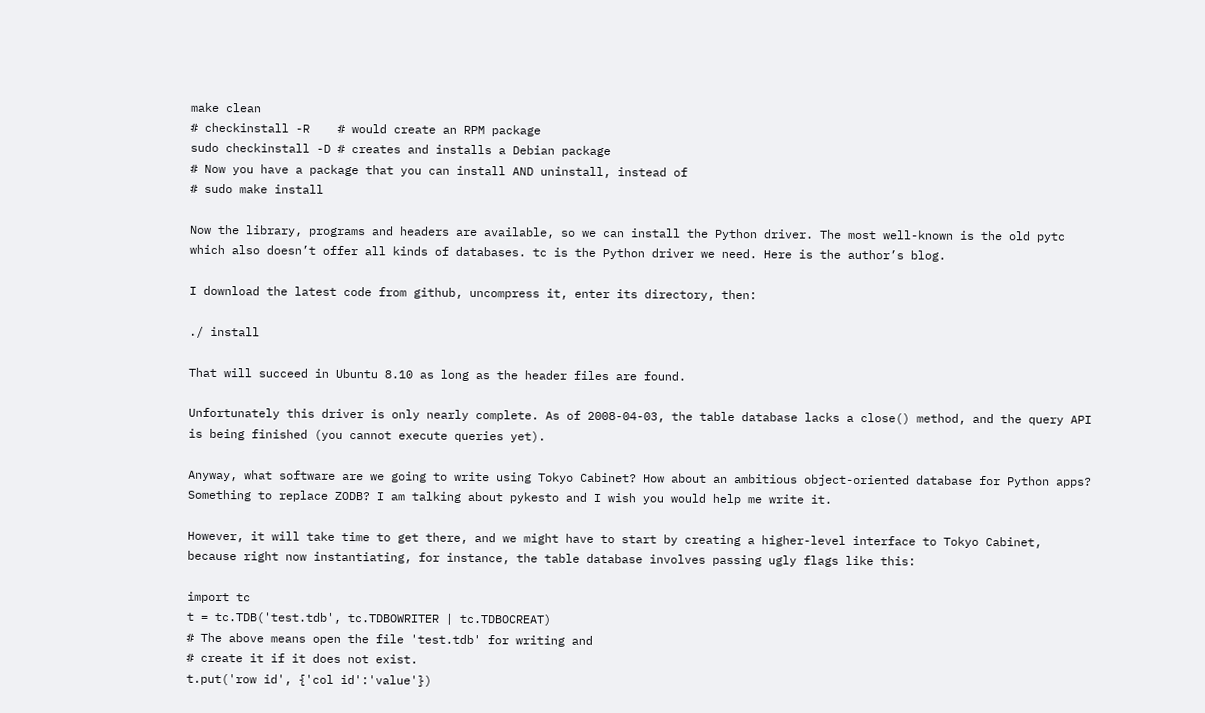make clean
# checkinstall -R    # would create an RPM package
sudo checkinstall -D # creates and installs a Debian package
# Now you have a package that you can install AND uninstall, instead of
# sudo make install

Now the library, programs and headers are available, so we can install the Python driver. The most well-known is the old pytc which also doesn’t offer all kinds of databases. tc is the Python driver we need. Here is the author’s blog.

I download the latest code from github, uncompress it, enter its directory, then:

./ install

That will succeed in Ubuntu 8.10 as long as the header files are found.

Unfortunately this driver is only nearly complete. As of 2008-04-03, the table database lacks a close() method, and the query API is being finished (you cannot execute queries yet).

Anyway, what software are we going to write using Tokyo Cabinet? How about an ambitious object-oriented database for Python apps? Something to replace ZODB? I am talking about pykesto and I wish you would help me write it.

However, it will take time to get there, and we might have to start by creating a higher-level interface to Tokyo Cabinet, because right now instantiating, for instance, the table database involves passing ugly flags like this:

import tc
t = tc.TDB('test.tdb', tc.TDBOWRITER | tc.TDBOCREAT)
# The above means open the file 'test.tdb' for writing and
# create it if it does not exist.
t.put('row id', {'col id':'value'})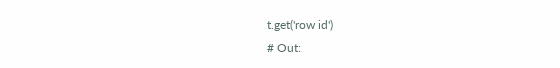t.get('row id')
# Out: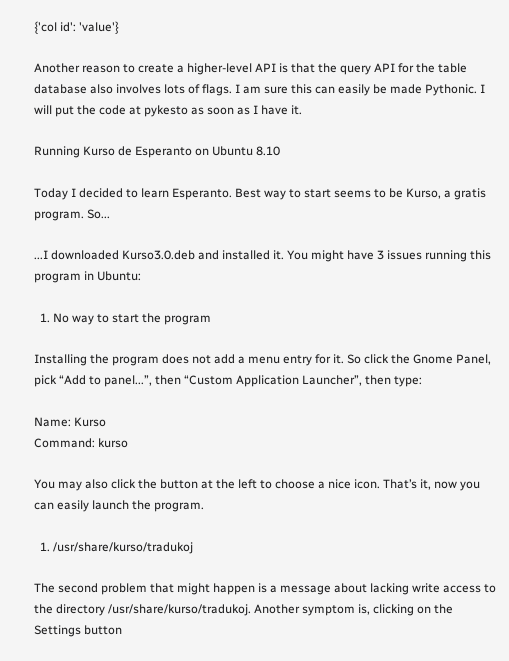{'col id': 'value'}

Another reason to create a higher-level API is that the query API for the table database also involves lots of flags. I am sure this can easily be made Pythonic. I will put the code at pykesto as soon as I have it.

Running Kurso de Esperanto on Ubuntu 8.10

Today I decided to learn Esperanto. Best way to start seems to be Kurso, a gratis program. So...

...I downloaded Kurso3.0.deb and installed it. You might have 3 issues running this program in Ubuntu:

  1. No way to start the program

Installing the program does not add a menu entry for it. So click the Gnome Panel, pick “Add to panel...”, then “Custom Application Launcher”, then type:

Name: Kurso
Command: kurso

You may also click the button at the left to choose a nice icon. That’s it, now you can easily launch the program.

  1. /usr/share/kurso/tradukoj

The second problem that might happen is a message about lacking write access to the directory /usr/share/kurso/tradukoj. Another symptom is, clicking on the Settings button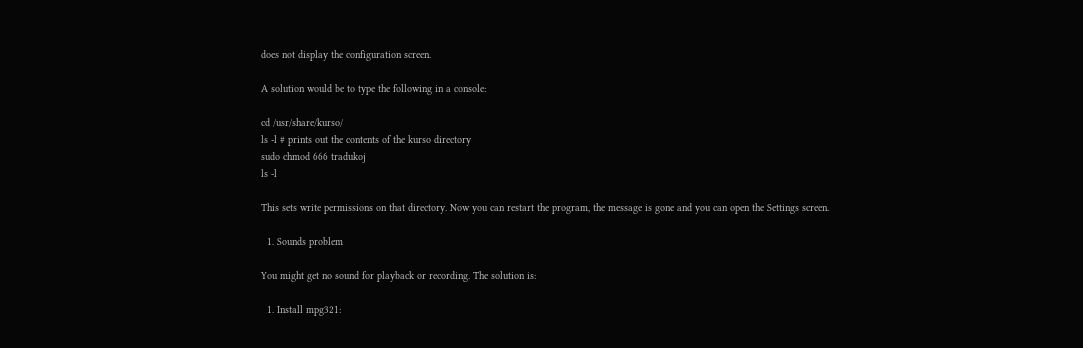does not display the configuration screen.

A solution would be to type the following in a console:

cd /usr/share/kurso/
ls -l # prints out the contents of the kurso directory
sudo chmod 666 tradukoj
ls -l

This sets write permissions on that directory. Now you can restart the program, the message is gone and you can open the Settings screen.

  1. Sounds problem

You might get no sound for playback or recording. The solution is:

  1. Install mpg321: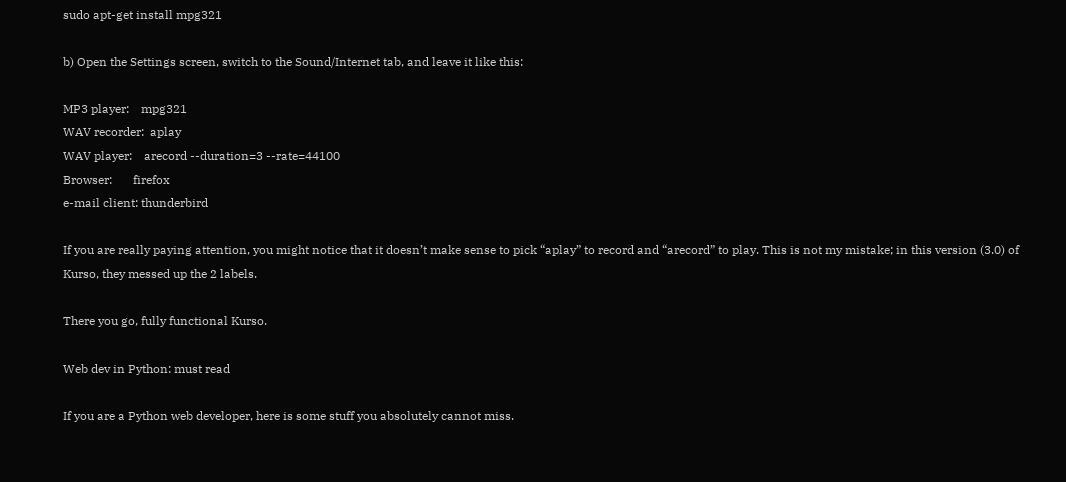sudo apt-get install mpg321

b) Open the Settings screen, switch to the Sound/Internet tab, and leave it like this:

MP3 player:    mpg321
WAV recorder:  aplay
WAV player:    arecord --duration=3 --rate=44100
Browser:       firefox
e-mail client: thunderbird

If you are really paying attention, you might notice that it doesn’t make sense to pick “aplay” to record and “arecord” to play. This is not my mistake; in this version (3.0) of Kurso, they messed up the 2 labels.

There you go, fully functional Kurso.

Web dev in Python: must read

If you are a Python web developer, here is some stuff you absolutely cannot miss.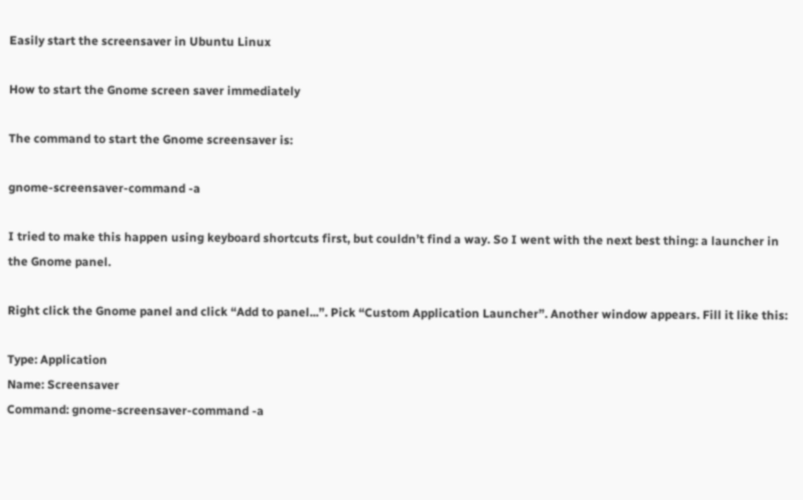Easily start the screensaver in Ubuntu Linux

How to start the Gnome screen saver immediately

The command to start the Gnome screensaver is:

gnome-screensaver-command -a

I tried to make this happen using keyboard shortcuts first, but couldn’t find a way. So I went with the next best thing: a launcher in the Gnome panel.

Right click the Gnome panel and click “Add to panel...”. Pick “Custom Application Launcher”. Another window appears. Fill it like this:

Type: Application
Name: Screensaver
Command: gnome-screensaver-command -a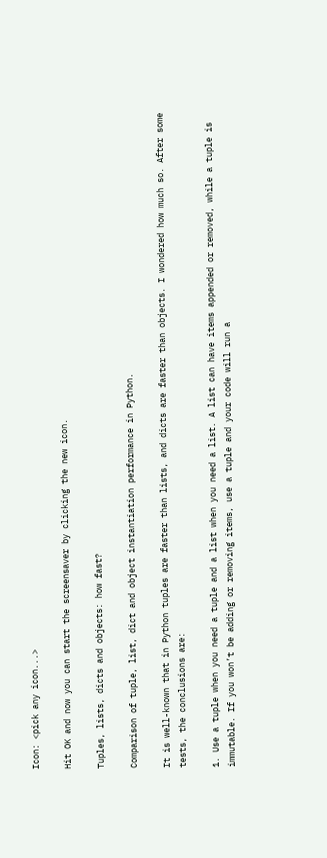Icon: <pick any icon...>

Hit OK and now you can start the screensaver by clicking the new icon.

Tuples, lists, dicts and objects: how fast?

Comparison of tuple, list, dict and object instantiation performance in Python.

It is well-known that in Python tuples are faster than lists, and dicts are faster than objects. I wondered how much so. After some tests, the conclusions are:

1. Use a tuple when you need a tuple and a list when you need a list. A list can have items appended or removed, while a tuple is immutable. If you won’t be adding or removing items, use a tuple and your code will run a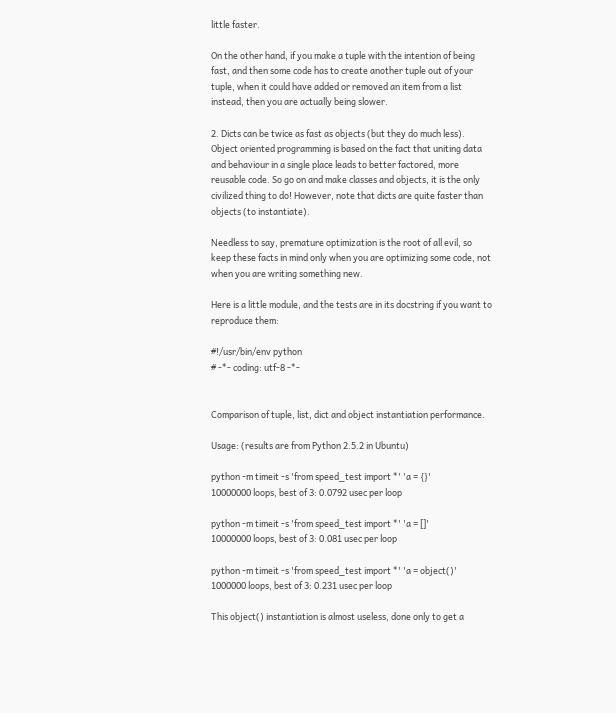little faster.

On the other hand, if you make a tuple with the intention of being fast, and then some code has to create another tuple out of your tuple, when it could have added or removed an item from a list instead, then you are actually being slower.

2. Dicts can be twice as fast as objects (but they do much less). Object oriented programming is based on the fact that uniting data and behaviour in a single place leads to better factored, more reusable code. So go on and make classes and objects, it is the only civilized thing to do! However, note that dicts are quite faster than objects (to instantiate).

Needless to say, premature optimization is the root of all evil, so keep these facts in mind only when you are optimizing some code, not when you are writing something new.

Here is a little module, and the tests are in its docstring if you want to reproduce them:

#!/usr/bin/env python
# -*- coding: utf-8 -*-


Comparison of tuple, list, dict and object instantiation performance.

Usage: (results are from Python 2.5.2 in Ubuntu)

python -m timeit -s 'from speed_test import *' 'a = {}'
10000000 loops, best of 3: 0.0792 usec per loop

python -m timeit -s 'from speed_test import *' 'a = []'
10000000 loops, best of 3: 0.081 usec per loop

python -m timeit -s 'from speed_test import *' 'a = object()'
1000000 loops, best of 3: 0.231 usec per loop

This object() instantiation is almost useless, done only to get a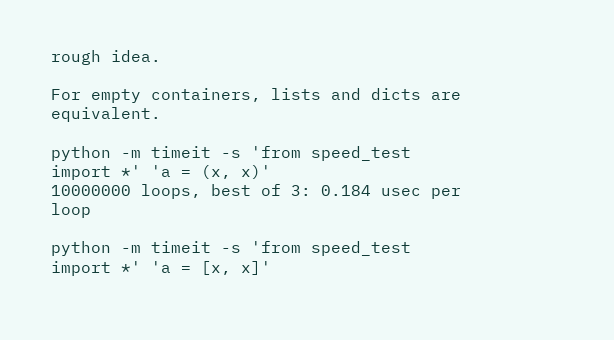rough idea.

For empty containers, lists and dicts are equivalent.

python -m timeit -s 'from speed_test import *' 'a = (x, x)'
10000000 loops, best of 3: 0.184 usec per loop

python -m timeit -s 'from speed_test import *' 'a = [x, x]'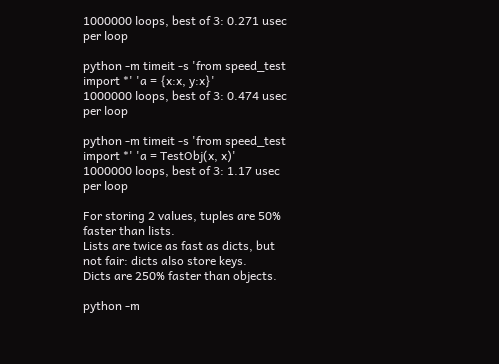1000000 loops, best of 3: 0.271 usec per loop

python -m timeit -s 'from speed_test import *' 'a = {x:x, y:x}'
1000000 loops, best of 3: 0.474 usec per loop

python -m timeit -s 'from speed_test import *' 'a = TestObj(x, x)'
1000000 loops, best of 3: 1.17 usec per loop

For storing 2 values, tuples are 50% faster than lists.
Lists are twice as fast as dicts, but not fair: dicts also store keys.
Dicts are 250% faster than objects.

python -m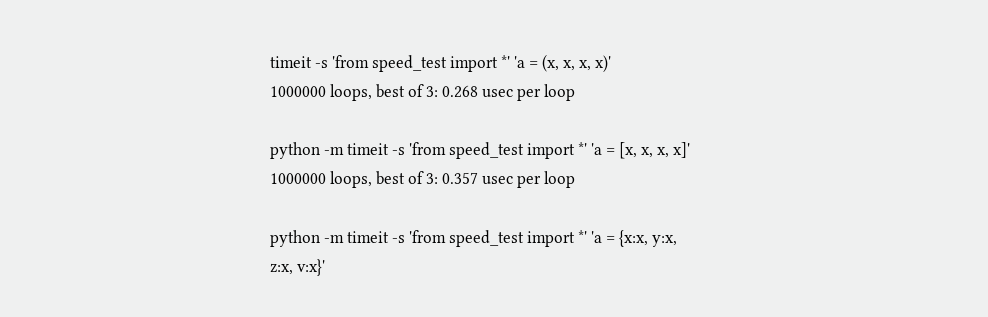timeit -s 'from speed_test import *' 'a = (x, x, x, x)'
1000000 loops, best of 3: 0.268 usec per loop

python -m timeit -s 'from speed_test import *' 'a = [x, x, x, x]'
1000000 loops, best of 3: 0.357 usec per loop

python -m timeit -s 'from speed_test import *' 'a = {x:x, y:x, z:x, v:x}'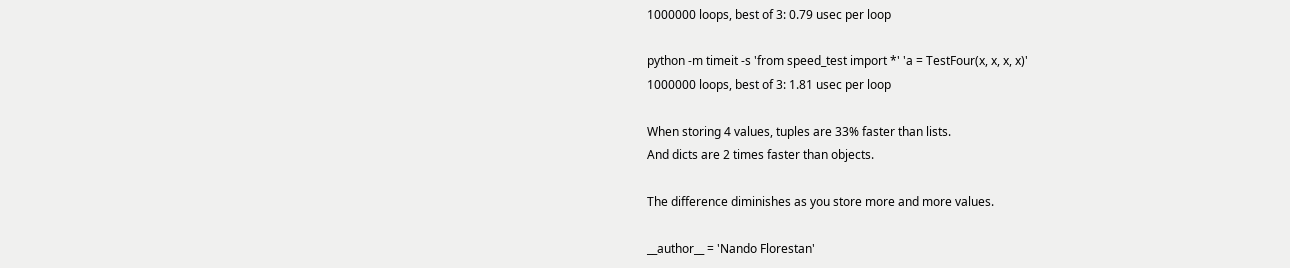1000000 loops, best of 3: 0.79 usec per loop

python -m timeit -s 'from speed_test import *' 'a = TestFour(x, x, x, x)'
1000000 loops, best of 3: 1.81 usec per loop

When storing 4 values, tuples are 33% faster than lists.
And dicts are 2 times faster than objects.

The difference diminishes as you store more and more values.

__author__ = 'Nando Florestan'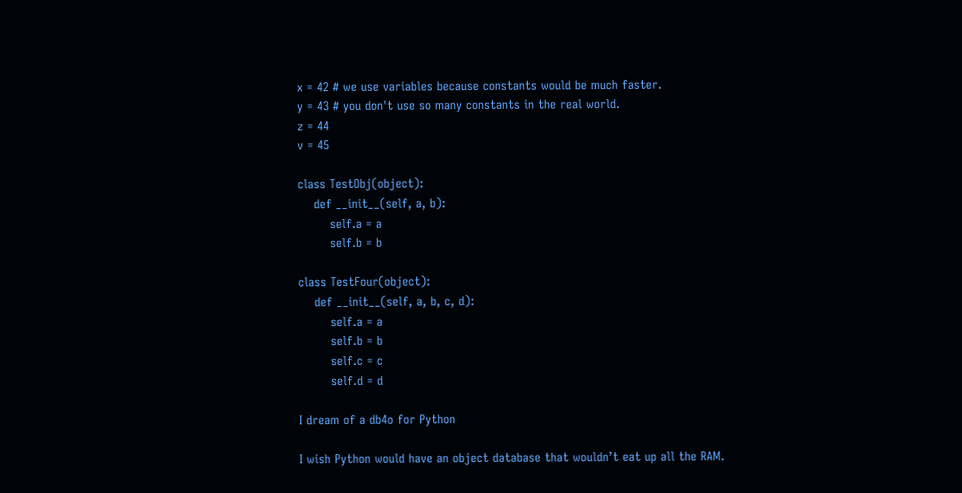x = 42 # we use variables because constants would be much faster.
y = 43 # you don't use so many constants in the real world.
z = 44
v = 45

class TestObj(object):
    def __init__(self, a, b):
        self.a = a
        self.b = b

class TestFour(object):
    def __init__(self, a, b, c, d):
        self.a = a
        self.b = b
        self.c = c
        self.d = d

I dream of a db4o for Python

I wish Python would have an object database that wouldn’t eat up all the RAM.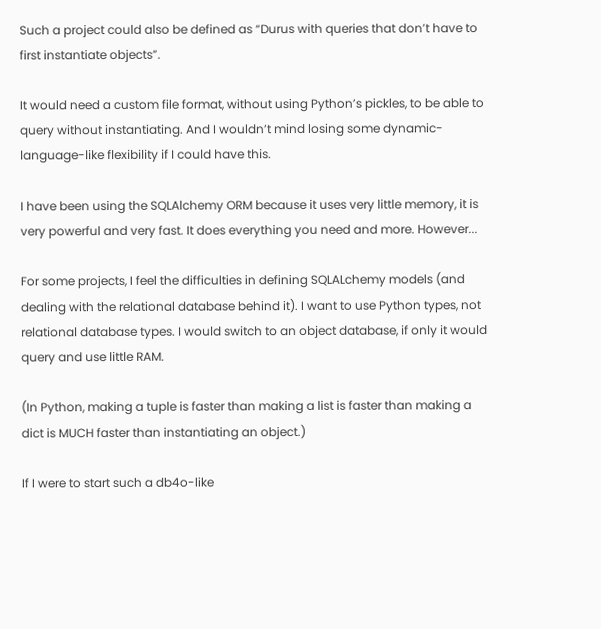Such a project could also be defined as “Durus with queries that don’t have to first instantiate objects”.

It would need a custom file format, without using Python’s pickles, to be able to query without instantiating. And I wouldn’t mind losing some dynamic-language-like flexibility if I could have this.

I have been using the SQLAlchemy ORM because it uses very little memory, it is very powerful and very fast. It does everything you need and more. However...

For some projects, I feel the difficulties in defining SQLALchemy models (and dealing with the relational database behind it). I want to use Python types, not relational database types. I would switch to an object database, if only it would query and use little RAM.

(In Python, making a tuple is faster than making a list is faster than making a dict is MUCH faster than instantiating an object.)

If I were to start such a db4o-like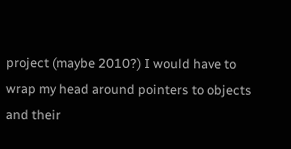project (maybe 2010?) I would have to wrap my head around pointers to objects and their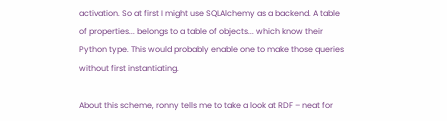activation. So at first I might use SQLAlchemy as a backend. A table of properties... belongs to a table of objects... which know their Python type. This would probably enable one to make those queries without first instantiating.

About this scheme, ronny tells me to take a look at RDF – neat for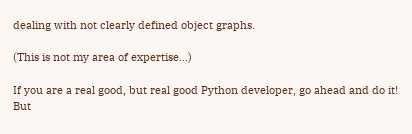dealing with not clearly defined object graphs.

(This is not my area of expertise...)

If you are a real good, but real good Python developer, go ahead and do it! But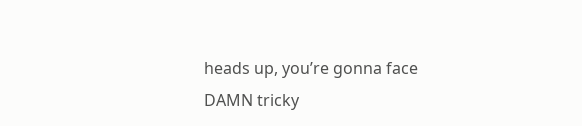heads up, you’re gonna face DAMN tricky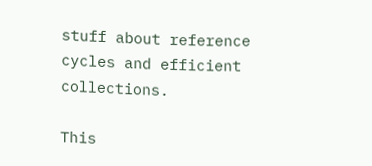stuff about reference cycles and efficient collections.

This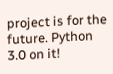project is for the future. Python 3.0 on it!